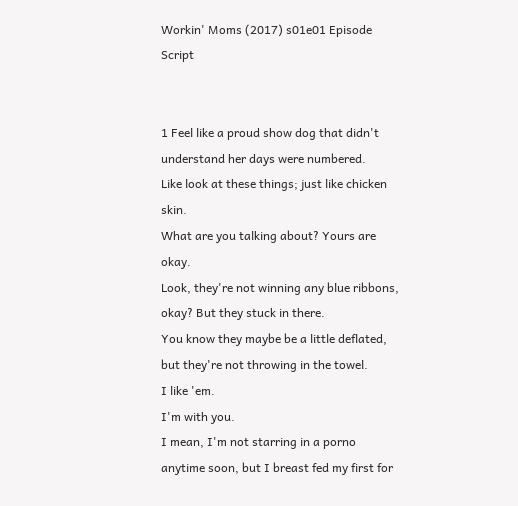Workin' Moms (2017) s01e01 Episode Script


1 Feel like a proud show dog that didn't understand her days were numbered.
Like look at these things; just like chicken skin.
What are you talking about? Yours are okay.
Look, they're not winning any blue ribbons, okay? But they stuck in there.
You know they maybe be a little deflated, but they're not throwing in the towel.
I like 'em.
I'm with you.
I mean, I'm not starring in a porno anytime soon, but I breast fed my first for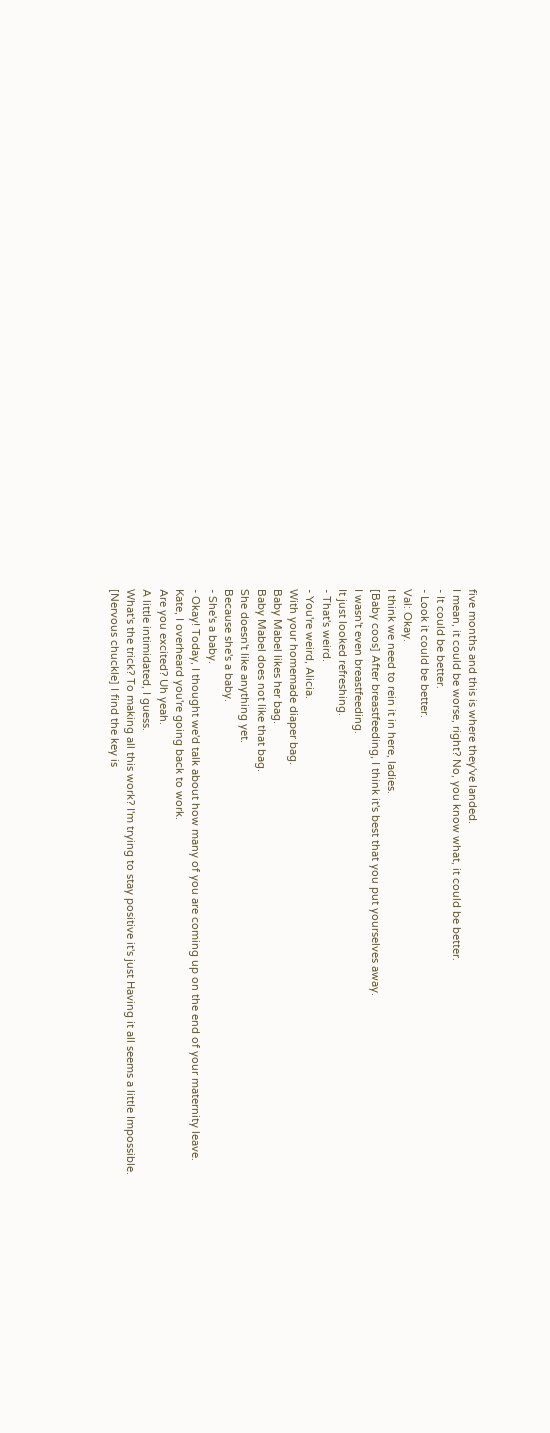five months and this is where they've landed.
I mean, it could be worse, right? No, you know what, it could be better.
- It could be better.
- Look it could be better.
Val: Okay.
I think we need to rein it in here, ladies.
[Baby coos] After breastfeeding, I think it's best that you put yourselves away.
I wasn't even breastfeeding.
It just looked refreshing.
- That's weird.
- You're weird, Alicia.
With your homemade diaper bag.
Baby Mabel likes her bag.
Baby Mabel does not like that bag.
She doesn't like anything yet.
Because she's a baby.
- She's a baby.
- Okay! Today, I thought we'd talk about how many of you are coming up on the end of your maternity leave.
Kate, I overheard you're going back to work.
Are you excited? Uh yeah.
A little intimidated, I guess.
What's the trick? To making all this work? I'm trying to stay positive it's just Having it all seems a little Impossible.
[Nervous chuckle] I find the key is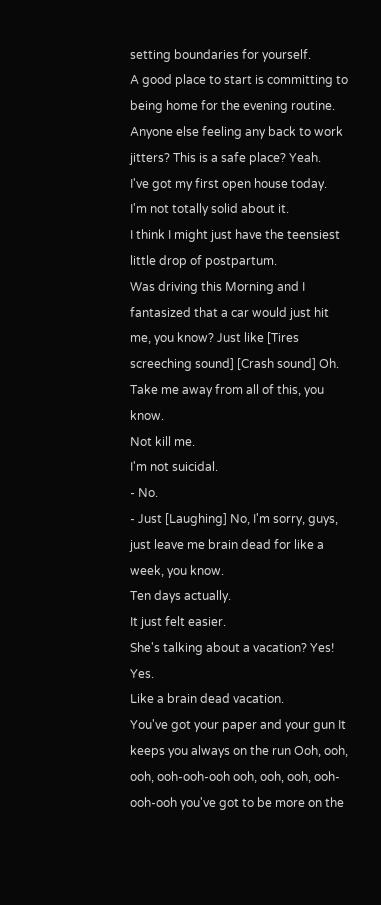setting boundaries for yourself.
A good place to start is committing to being home for the evening routine.
Anyone else feeling any back to work jitters? This is a safe place? Yeah.
I've got my first open house today.
I'm not totally solid about it.
I think I might just have the teensiest little drop of postpartum.
Was driving this Morning and I fantasized that a car would just hit me, you know? Just like [Tires screeching sound] [Crash sound] Oh.
Take me away from all of this, you know.
Not kill me.
I'm not suicidal.
- No.
- Just [Laughing] No, I'm sorry, guys, just leave me brain dead for like a week, you know.
Ten days actually.
It just felt easier.
She's talking about a vacation? Yes! Yes.
Like a brain dead vacation.
You've got your paper and your gun It keeps you always on the run Ooh, ooh, ooh, ooh-ooh-ooh ooh, ooh, ooh, ooh-ooh-ooh you've got to be more on the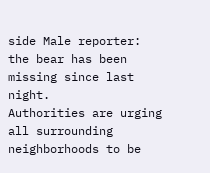side Male reporter: the bear has been missing since last night.
Authorities are urging all surrounding neighborhoods to be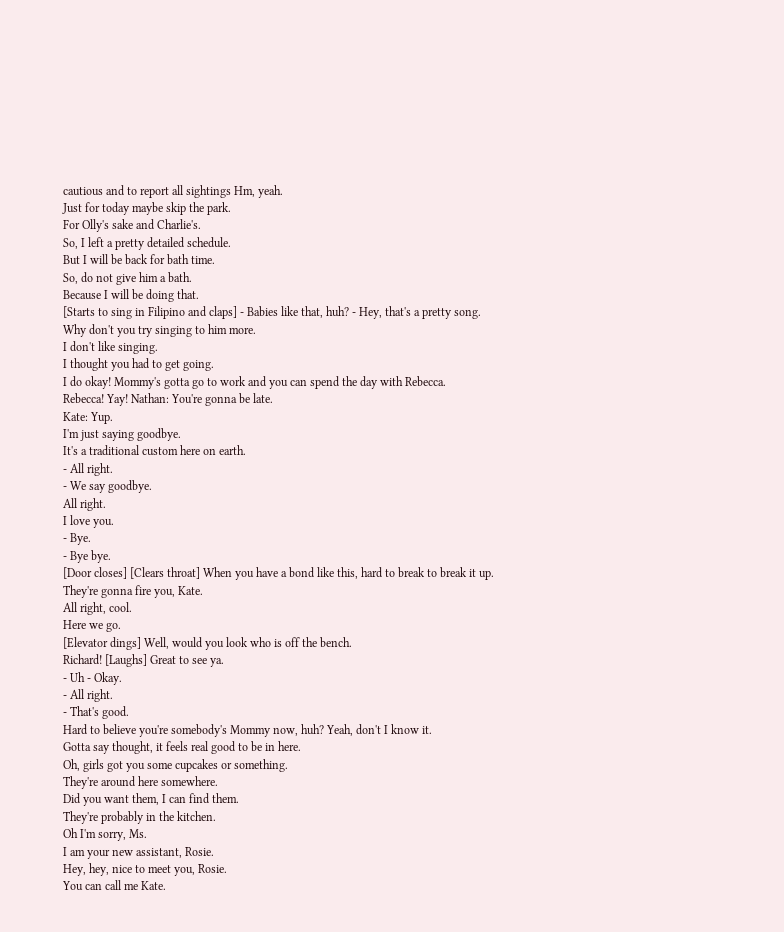cautious and to report all sightings Hm, yeah.
Just for today maybe skip the park.
For Olly's sake and Charlie's.
So, I left a pretty detailed schedule.
But I will be back for bath time.
So, do not give him a bath.
Because I will be doing that.
[Starts to sing in Filipino and claps] - Babies like that, huh? - Hey, that's a pretty song.
Why don't you try singing to him more.
I don't like singing.
I thought you had to get going.
I do okay! Mommy's gotta go to work and you can spend the day with Rebecca.
Rebecca! Yay! Nathan: You're gonna be late.
Kate: Yup.
I'm just saying goodbye.
It's a traditional custom here on earth.
- All right.
- We say goodbye.
All right.
I love you.
- Bye.
- Bye bye.
[Door closes] [Clears throat] When you have a bond like this, hard to break to break it up.
They're gonna fire you, Kate.
All right, cool.
Here we go.
[Elevator dings] Well, would you look who is off the bench.
Richard! [Laughs] Great to see ya.
- Uh - Okay.
- All right.
- That's good.
Hard to believe you're somebody's Mommy now, huh? Yeah, don't I know it.
Gotta say thought, it feels real good to be in here.
Oh, girls got you some cupcakes or something.
They're around here somewhere.
Did you want them, I can find them.
They're probably in the kitchen.
Oh I'm sorry, Ms.
I am your new assistant, Rosie.
Hey, hey, nice to meet you, Rosie.
You can call me Kate.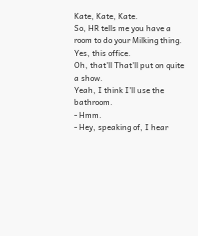Kate, Kate, Kate.
So, HR tells me you have a room to do your Milking thing.
Yes, this office.
Oh, that'll That'll put on quite a show.
Yeah, I think I'll use the bathroom.
- Hmm.
- Hey, speaking of, I hear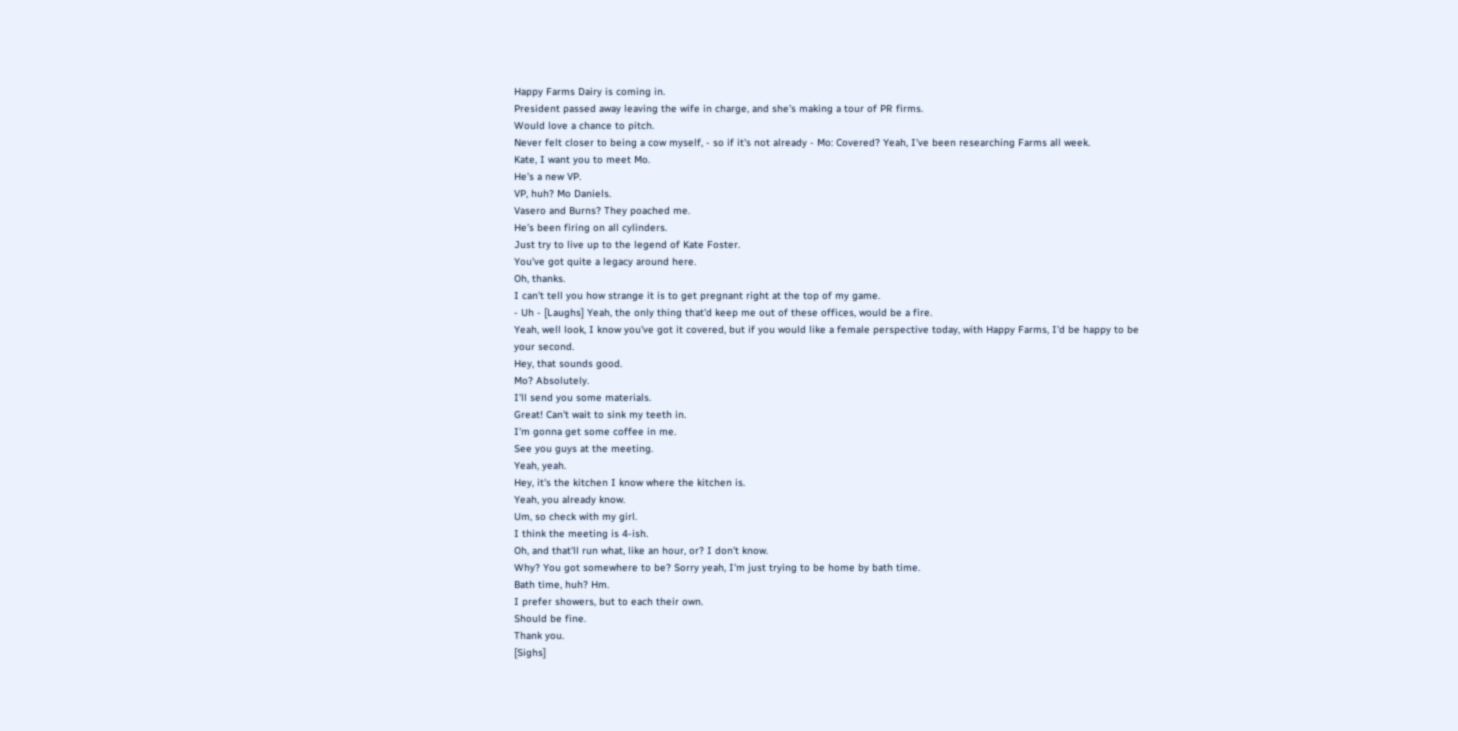Happy Farms Dairy is coming in.
President passed away leaving the wife in charge, and she's making a tour of PR firms.
Would love a chance to pitch.
Never felt closer to being a cow myself, - so if it's not already - Mo: Covered? Yeah, I've been researching Farms all week.
Kate, I want you to meet Mo.
He's a new VP.
VP, huh? Mo Daniels.
Vasero and Burns? They poached me.
He's been firing on all cylinders.
Just try to live up to the legend of Kate Foster.
You've got quite a legacy around here.
Oh, thanks.
I can't tell you how strange it is to get pregnant right at the top of my game.
- Uh - [Laughs] Yeah, the only thing that'd keep me out of these offices, would be a fire.
Yeah, well look, I know you've got it covered, but if you would like a female perspective today, with Happy Farms, I'd be happy to be your second.
Hey, that sounds good.
Mo? Absolutely.
I'll send you some materials.
Great! Can't wait to sink my teeth in.
I'm gonna get some coffee in me.
See you guys at the meeting.
Yeah, yeah.
Hey, it's the kitchen I know where the kitchen is.
Yeah, you already know.
Um, so check with my girl.
I think the meeting is 4-ish.
Oh, and that'll run what, like an hour, or? I don't know.
Why? You got somewhere to be? Sorry yeah, I'm just trying to be home by bath time.
Bath time, huh? Hm.
I prefer showers, but to each their own.
Should be fine.
Thank you.
[Sighs]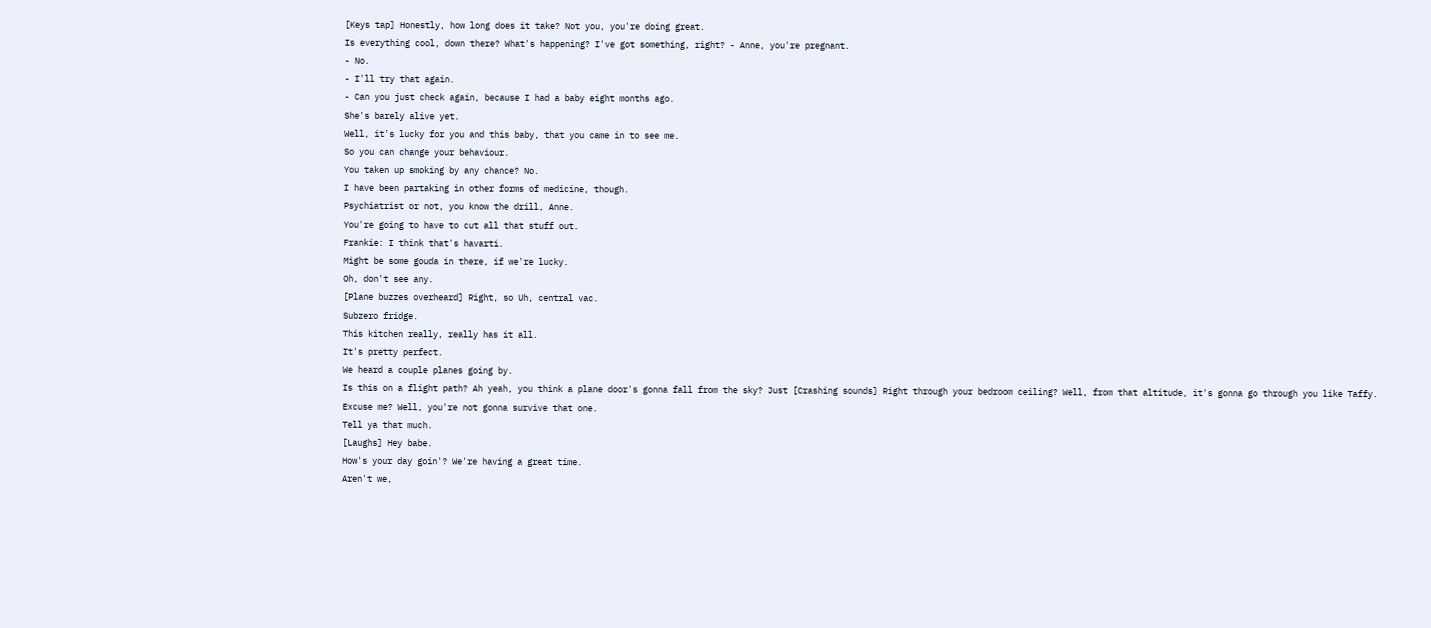[Keys tap] Honestly, how long does it take? Not you, you're doing great.
Is everything cool, down there? What's happening? I've got something, right? - Anne, you're pregnant.
- No.
- I'll try that again.
- Can you just check again, because I had a baby eight months ago.
She's barely alive yet.
Well, it's lucky for you and this baby, that you came in to see me.
So you can change your behaviour.
You taken up smoking by any chance? No.
I have been partaking in other forms of medicine, though.
Psychiatrist or not, you know the drill, Anne.
You're going to have to cut all that stuff out.
Frankie: I think that's havarti.
Might be some gouda in there, if we're lucky.
Oh, don't see any.
[Plane buzzes overheard] Right, so Uh, central vac.
Subzero fridge.
This kitchen really, really has it all.
It's pretty perfect.
We heard a couple planes going by.
Is this on a flight path? Ah yeah, you think a plane door's gonna fall from the sky? Just [Crashing sounds] Right through your bedroom ceiling? Well, from that altitude, it's gonna go through you like Taffy.
Excuse me? Well, you're not gonna survive that one.
Tell ya that much.
[Laughs] Hey babe.
How's your day goin'? We're having a great time.
Aren't we,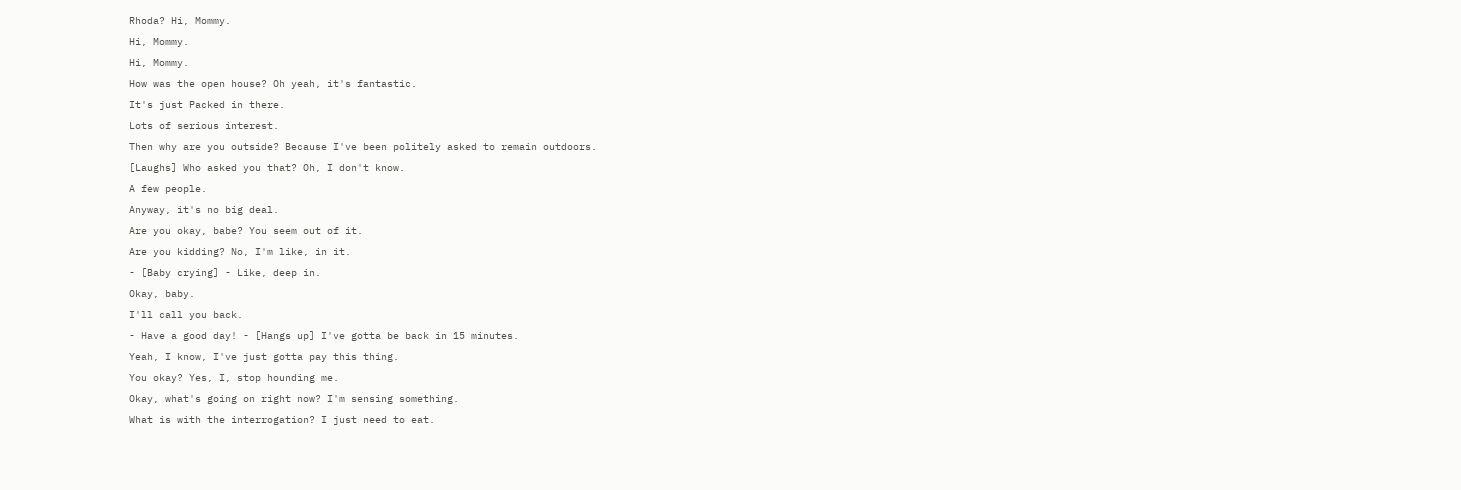Rhoda? Hi, Mommy.
Hi, Mommy.
Hi, Mommy.
How was the open house? Oh yeah, it's fantastic.
It's just Packed in there.
Lots of serious interest.
Then why are you outside? Because I've been politely asked to remain outdoors.
[Laughs] Who asked you that? Oh, I don't know.
A few people.
Anyway, it's no big deal.
Are you okay, babe? You seem out of it.
Are you kidding? No, I'm like, in it.
- [Baby crying] - Like, deep in.
Okay, baby.
I'll call you back.
- Have a good day! - [Hangs up] I've gotta be back in 15 minutes.
Yeah, I know, I've just gotta pay this thing.
You okay? Yes, I, stop hounding me.
Okay, what's going on right now? I'm sensing something.
What is with the interrogation? I just need to eat.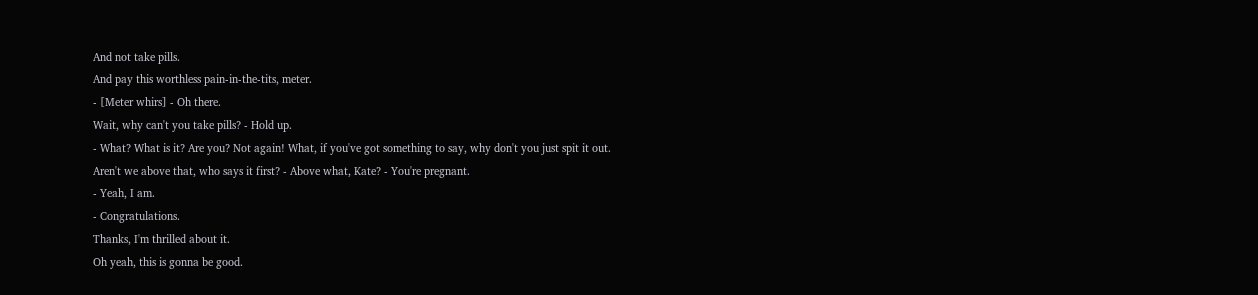And not take pills.
And pay this worthless pain-in-the-tits, meter.
- [Meter whirs] - Oh there.
Wait, why can't you take pills? - Hold up.
- What? What is it? Are you? Not again! What, if you've got something to say, why don't you just spit it out.
Aren't we above that, who says it first? - Above what, Kate? - You're pregnant.
- Yeah, I am.
- Congratulations.
Thanks, I'm thrilled about it.
Oh yeah, this is gonna be good.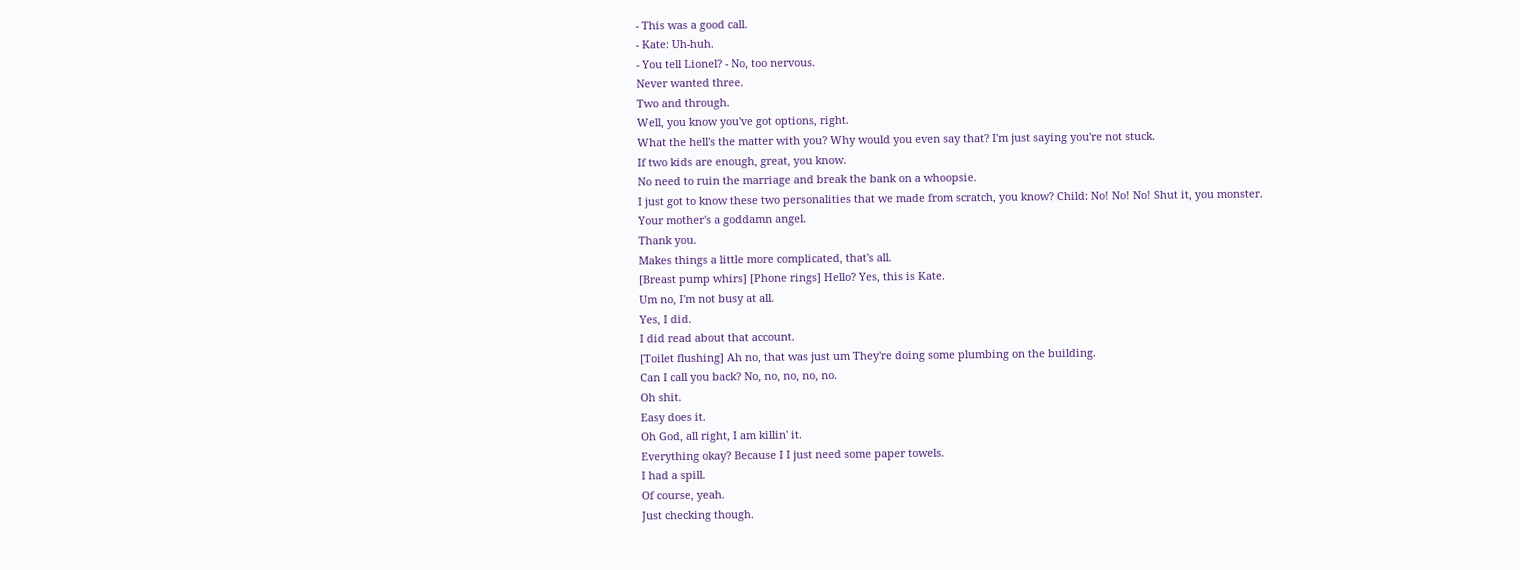- This was a good call.
- Kate: Uh-huh.
- You tell Lionel? - No, too nervous.
Never wanted three.
Two and through.
Well, you know you've got options, right.
What the hell's the matter with you? Why would you even say that? I'm just saying you're not stuck.
If two kids are enough, great, you know.
No need to ruin the marriage and break the bank on a whoopsie.
I just got to know these two personalities that we made from scratch, you know? Child: No! No! No! Shut it, you monster.
Your mother's a goddamn angel.
Thank you.
Makes things a little more complicated, that's all.
[Breast pump whirs] [Phone rings] Hello? Yes, this is Kate.
Um no, I'm not busy at all.
Yes, I did.
I did read about that account.
[Toilet flushing] Ah no, that was just um They're doing some plumbing on the building.
Can I call you back? No, no, no, no, no.
Oh shit.
Easy does it.
Oh God, all right, I am killin' it.
Everything okay? Because I I just need some paper towels.
I had a spill.
Of course, yeah.
Just checking though.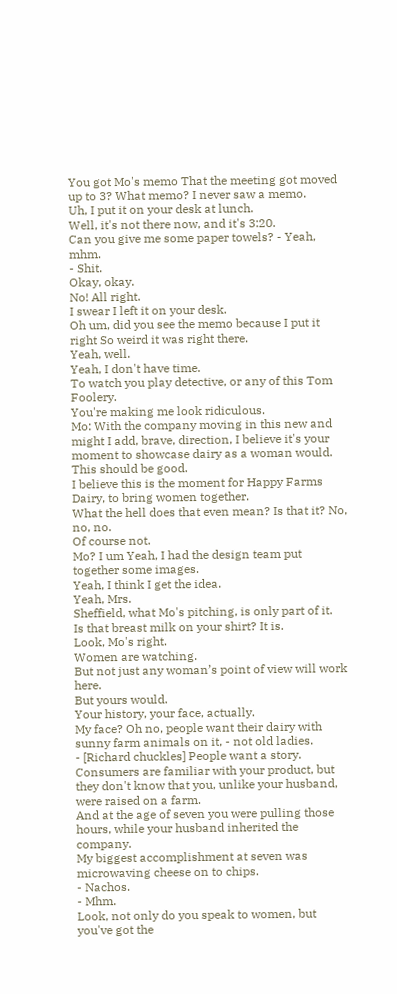You got Mo's memo That the meeting got moved up to 3? What memo? I never saw a memo.
Uh, I put it on your desk at lunch.
Well, it's not there now, and it's 3:20.
Can you give me some paper towels? - Yeah, mhm.
- Shit.
Okay, okay.
No! All right.
I swear I left it on your desk.
Oh um, did you see the memo because I put it right So weird it was right there.
Yeah, well.
Yeah, I don't have time.
To watch you play detective, or any of this Tom Foolery.
You're making me look ridiculous.
Mo: With the company moving in this new and might I add, brave, direction, I believe it's your moment to showcase dairy as a woman would.
This should be good.
I believe this is the moment for Happy Farms Dairy, to bring women together.
What the hell does that even mean? Is that it? No, no, no.
Of course not.
Mo? I um Yeah, I had the design team put together some images.
Yeah, I think I get the idea.
Yeah, Mrs.
Sheffield, what Mo's pitching, is only part of it.
Is that breast milk on your shirt? It is.
Look, Mo's right.
Women are watching.
But not just any woman’s point of view will work here.
But yours would.
Your history, your face, actually.
My face? Oh no, people want their dairy with sunny farm animals on it, - not old ladies.
- [Richard chuckles] People want a story.
Consumers are familiar with your product, but they don't know that you, unlike your husband, were raised on a farm.
And at the age of seven you were pulling those hours, while your husband inherited the company.
My biggest accomplishment at seven was microwaving cheese on to chips.
- Nachos.
- Mhm.
Look, not only do you speak to women, but you've got the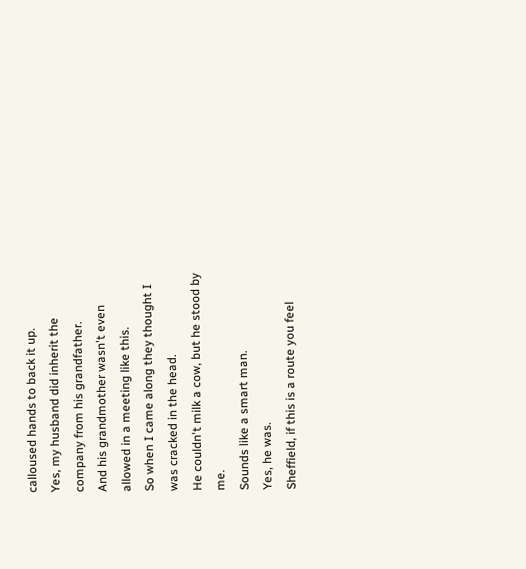calloused hands to back it up.
Yes, my husband did inherit the company from his grandfather.
And his grandmother wasn't even allowed in a meeting like this.
So when I came along they thought I was cracked in the head.
He couldn't milk a cow, but he stood by me.
Sounds like a smart man.
Yes, he was.
Sheffield, if this is a route you feel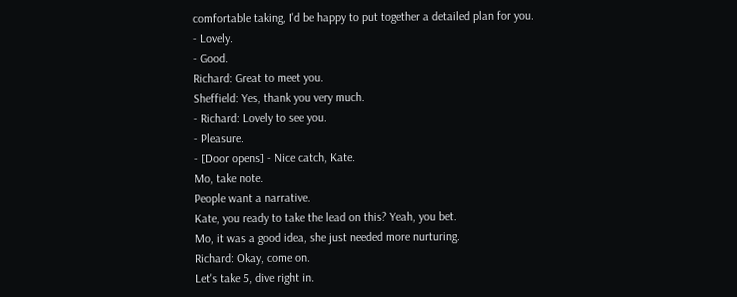comfortable taking, I'd be happy to put together a detailed plan for you.
- Lovely.
- Good.
Richard: Great to meet you.
Sheffield: Yes, thank you very much.
- Richard: Lovely to see you.
- Pleasure.
- [Door opens] - Nice catch, Kate.
Mo, take note.
People want a narrative.
Kate, you ready to take the lead on this? Yeah, you bet.
Mo, it was a good idea, she just needed more nurturing.
Richard: Okay, come on.
Let's take 5, dive right in.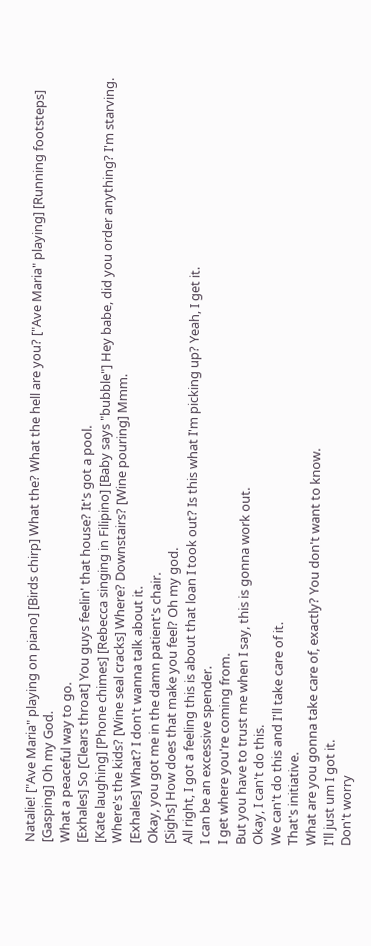Natalie! ["Ave Maria" playing on piano] [Birds chirp] What the? What the hell are you? ["Ave Maria" playing] [Running footsteps] [Gasping] Oh my God.
What a peaceful way to go.
[Exhales] So [Clears throat] You guys feelin' that house? It's got a pool.
[Kate laughing] [Phone chimes] [Rebecca singing in Filipino] [Baby says "bubble"] Hey babe, did you order anything? I'm starving.
Where's the kids? [Wine seal cracks] Where? Downstairs? [Wine pouring] Mmm.
[Exhales] What? I don't wanna talk about it.
Okay, you got me in the damn patient's chair.
[Sighs] How does that make you feel? Oh my god.
All right, I got a feeling this is about that loan I took out? Is this what I'm picking up? Yeah, I get it.
I can be an excessive spender.
I get where you're coming from.
But you have to trust me when I say, this is gonna work out.
Okay, I can't do this.
We can't do this and I'll take care of it.
That's initiative.
What are you gonna take care of, exactly? You don't want to know.
I'll just um I got it.
Don't worry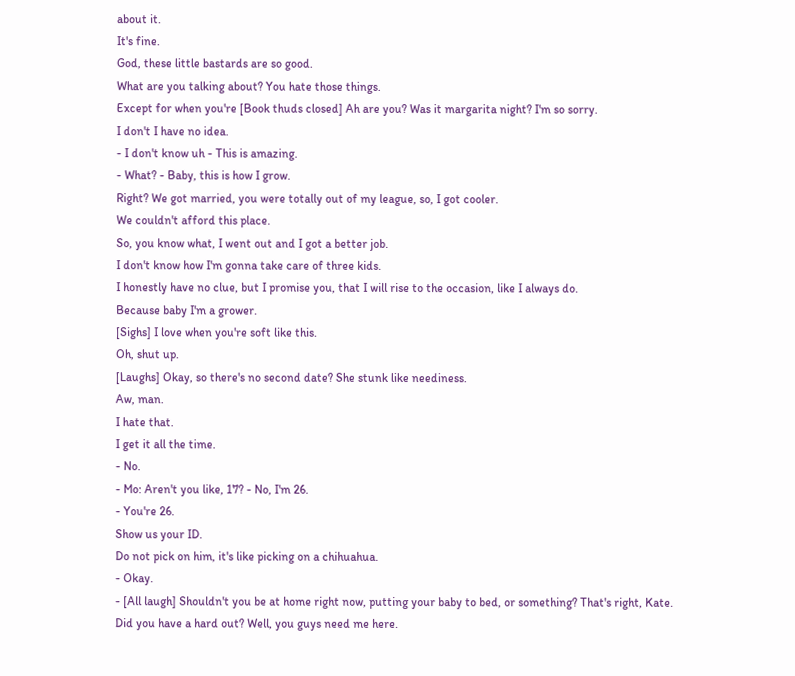about it.
It's fine.
God, these little bastards are so good.
What are you talking about? You hate those things.
Except for when you're [Book thuds closed] Ah are you? Was it margarita night? I'm so sorry.
I don't I have no idea.
- I don't know uh - This is amazing.
- What? - Baby, this is how I grow.
Right? We got married, you were totally out of my league, so, I got cooler.
We couldn't afford this place.
So, you know what, I went out and I got a better job.
I don't know how I'm gonna take care of three kids.
I honestly have no clue, but I promise you, that I will rise to the occasion, like I always do.
Because baby I'm a grower.
[Sighs] I love when you're soft like this.
Oh, shut up.
[Laughs] Okay, so there's no second date? She stunk like neediness.
Aw, man.
I hate that.
I get it all the time.
- No.
- Mo: Aren't you like, 17? - No, I'm 26.
- You're 26.
Show us your ID.
Do not pick on him, it's like picking on a chihuahua.
- Okay.
- [All laugh] Shouldn't you be at home right now, putting your baby to bed, or something? That's right, Kate.
Did you have a hard out? Well, you guys need me here.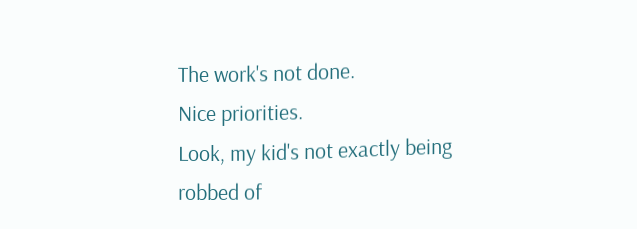The work's not done.
Nice priorities.
Look, my kid's not exactly being robbed of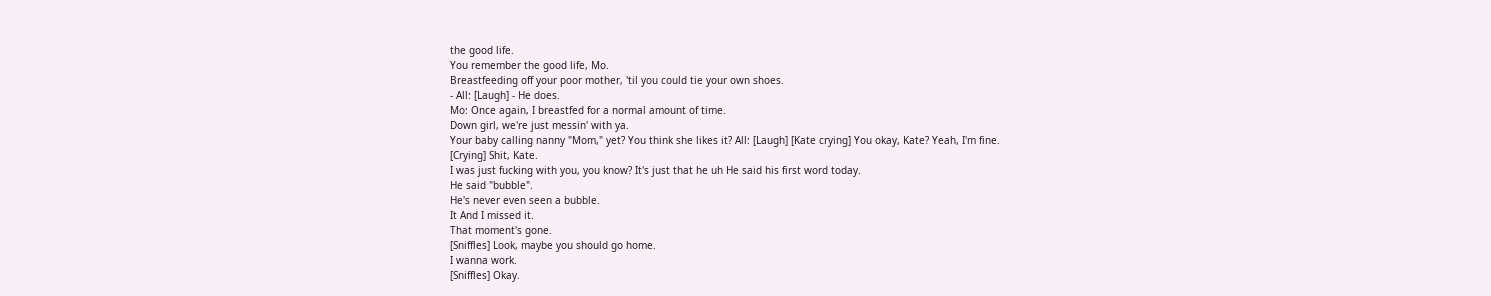the good life.
You remember the good life, Mo.
Breastfeeding off your poor mother, 'til you could tie your own shoes.
- All: [Laugh] - He does.
Mo: Once again, I breastfed for a normal amount of time.
Down girl, we're just messin' with ya.
Your baby calling nanny "Mom," yet? You think she likes it? All: [Laugh] [Kate crying] You okay, Kate? Yeah, I'm fine.
[Crying] Shit, Kate.
I was just fucking with you, you know? It's just that he uh He said his first word today.
He said "bubble".
He's never even seen a bubble.
It And I missed it.
That moment's gone.
[Sniffles] Look, maybe you should go home.
I wanna work.
[Sniffles] Okay.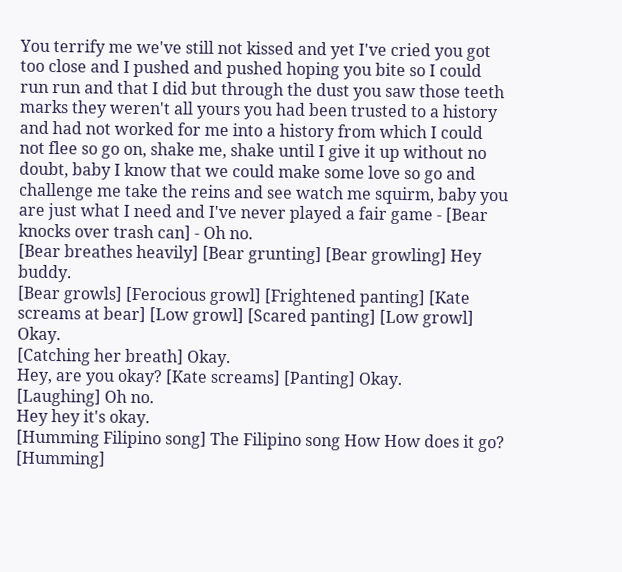You terrify me we've still not kissed and yet I've cried you got too close and I pushed and pushed hoping you bite so I could run run and that I did but through the dust you saw those teeth marks they weren't all yours you had been trusted to a history and had not worked for me into a history from which I could not flee so go on, shake me, shake until I give it up without no doubt, baby I know that we could make some love so go and challenge me take the reins and see watch me squirm, baby you are just what I need and I've never played a fair game - [Bear knocks over trash can] - Oh no.
[Bear breathes heavily] [Bear grunting] [Bear growling] Hey buddy.
[Bear growls] [Ferocious growl] [Frightened panting] [Kate screams at bear] [Low growl] [Scared panting] [Low growl] Okay.
[Catching her breath] Okay.
Hey, are you okay? [Kate screams] [Panting] Okay.
[Laughing] Oh no.
Hey hey it's okay.
[Humming Filipino song] The Filipino song How How does it go? [Humming]